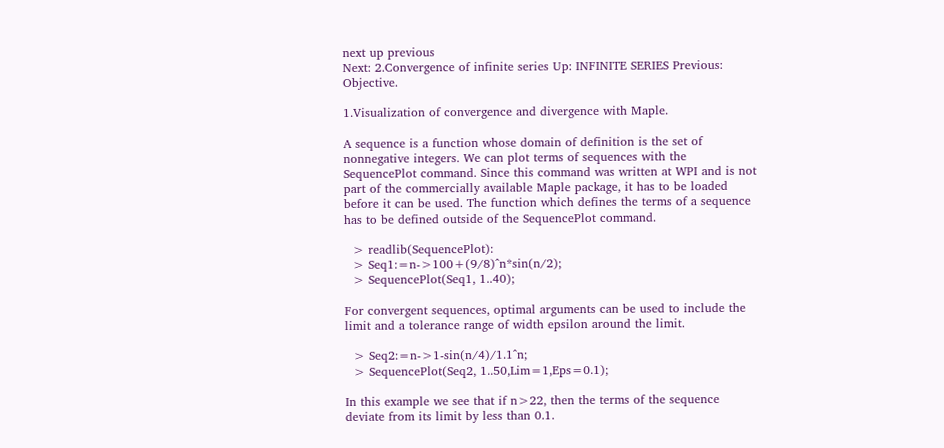next up previous
Next: 2.Convergence of infinite series Up: INFINITE SERIES Previous: Objective.

1.Visualization of convergence and divergence with Maple.

A sequence is a function whose domain of definition is the set of nonnegative integers. We can plot terms of sequences with the SequencePlot command. Since this command was written at WPI and is not part of the commercially available Maple package, it has to be loaded before it can be used. The function which defines the terms of a sequence has to be defined outside of the SequencePlot command.

  > readlib(SequencePlot):
  > Seq1:=n->100+(9/8)^n*sin(n/2);
  > SequencePlot(Seq1, 1..40);

For convergent sequences, optimal arguments can be used to include the limit and a tolerance range of width epsilon around the limit.

  > Seq2:=n->1-sin(n/4)/1.1^n;
  > SequencePlot(Seq2, 1..50,Lim=1,Eps=0.1);

In this example we see that if n>22, then the terms of the sequence deviate from its limit by less than 0.1.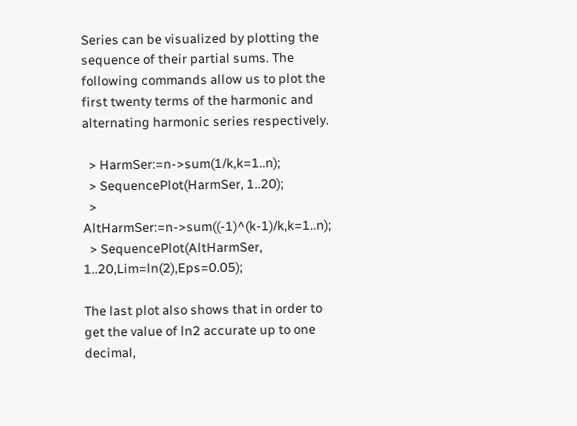Series can be visualized by plotting the sequence of their partial sums. The following commands allow us to plot the first twenty terms of the harmonic and alternating harmonic series respectively.

  > HarmSer:=n->sum(1/k,k=1..n);
  > SequencePlot(HarmSer, 1..20);
  > AltHarmSer:=n->sum((-1)^(k-1)/k,k=1..n);
  > SequencePlot(AltHarmSer, 1..20,Lim=ln(2),Eps=0.05);

The last plot also shows that in order to get the value of ln2 accurate up to one decimal,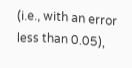(i.e., with an error less than 0.05),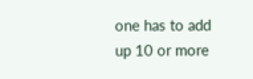one has to add up 10 or more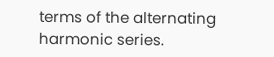terms of the alternating harmonic series.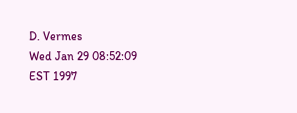D. Vermes
Wed Jan 29 08:52:09 EST 1997